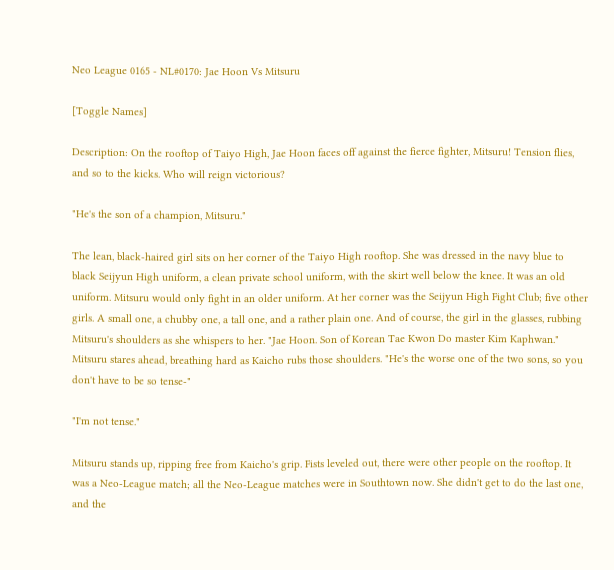Neo League 0165 - NL#0170: Jae Hoon Vs Mitsuru

[Toggle Names]

Description: On the rooftop of Taiyo High, Jae Hoon faces off against the fierce fighter, Mitsuru! Tension flies, and so to the kicks. Who will reign victorious?

"He's the son of a champion, Mitsuru."

The lean, black-haired girl sits on her corner of the Taiyo High rooftop. She was dressed in the navy blue to black Seijyun High uniform, a clean private school uniform, with the skirt well below the knee. It was an old uniform. Mitsuru would only fight in an older uniform. At her corner was the Seijyun High Fight Club; five other girls. A small one, a chubby one, a tall one, and a rather plain one. And of course, the girl in the glasses, rubbing Mitsuru's shoulders as she whispers to her. "Jae Hoon. Son of Korean Tae Kwon Do master Kim Kaphwan." Mitsuru stares ahead, breathing hard as Kaicho rubs those shoulders. "He's the worse one of the two sons, so you don't have to be so tense-"

"I'm not tense."

Mitsuru stands up, ripping free from Kaicho's grip. Fists leveled out, there were other people on the rooftop. It was a Neo-League match; all the Neo-League matches were in Southtown now. She didn't get to do the last one, and the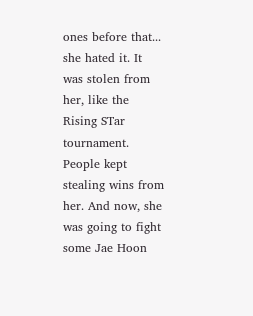ones before that... she hated it. It was stolen from her, like the Rising STar tournament. People kept stealing wins from her. And now, she was going to fight some Jae Hoon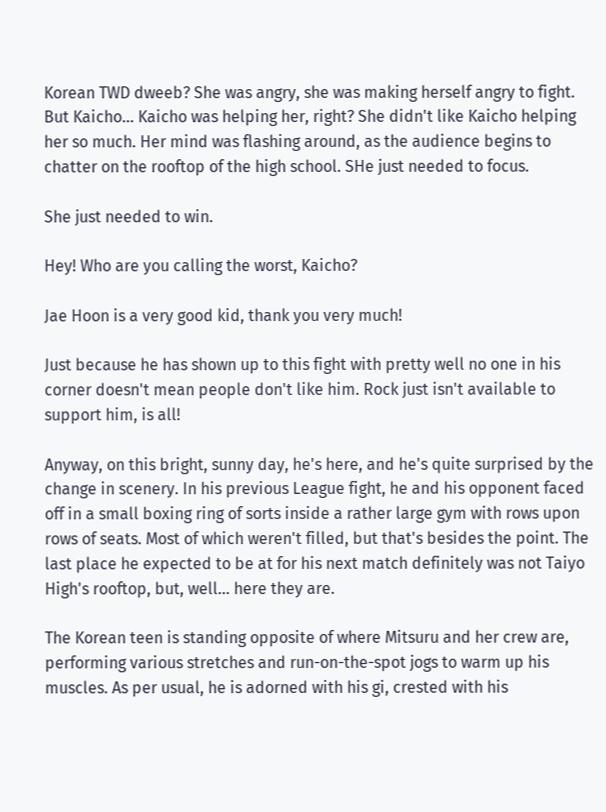Korean TWD dweeb? She was angry, she was making herself angry to fight. But Kaicho... Kaicho was helping her, right? She didn't like Kaicho helping her so much. Her mind was flashing around, as the audience begins to chatter on the rooftop of the high school. SHe just needed to focus.

She just needed to win.

Hey! Who are you calling the worst, Kaicho?

Jae Hoon is a very good kid, thank you very much!

Just because he has shown up to this fight with pretty well no one in his corner doesn't mean people don't like him. Rock just isn't available to support him, is all!

Anyway, on this bright, sunny day, he's here, and he's quite surprised by the change in scenery. In his previous League fight, he and his opponent faced off in a small boxing ring of sorts inside a rather large gym with rows upon rows of seats. Most of which weren't filled, but that's besides the point. The last place he expected to be at for his next match definitely was not Taiyo High's rooftop, but, well... here they are.

The Korean teen is standing opposite of where Mitsuru and her crew are, performing various stretches and run-on-the-spot jogs to warm up his muscles. As per usual, he is adorned with his gi, crested with his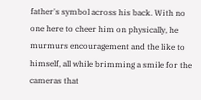father's symbol across his back. With no one here to cheer him on physically, he murmurs encouragement and the like to himself, all while brimming a smile for the cameras that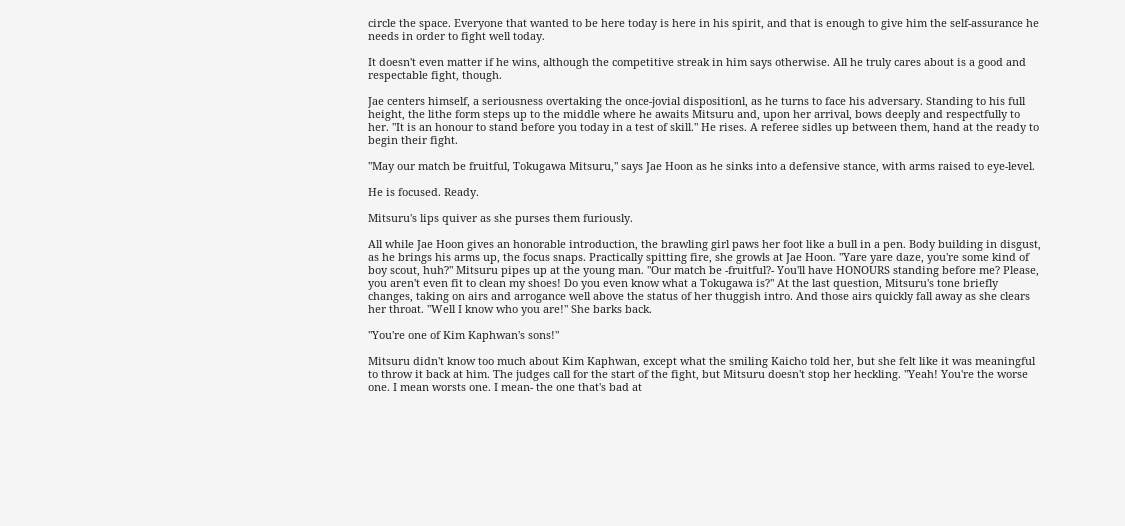circle the space. Everyone that wanted to be here today is here in his spirit, and that is enough to give him the self-assurance he needs in order to fight well today.

It doesn't even matter if he wins, although the competitive streak in him says otherwise. All he truly cares about is a good and respectable fight, though.

Jae centers himself, a seriousness overtaking the once-jovial dispositionl, as he turns to face his adversary. Standing to his full height, the lithe form steps up to the middle where he awaits Mitsuru and, upon her arrival, bows deeply and respectfully to her. "It is an honour to stand before you today in a test of skill." He rises. A referee sidles up between them, hand at the ready to begin their fight.

"May our match be fruitful, Tokugawa Mitsuru," says Jae Hoon as he sinks into a defensive stance, with arms raised to eye-level.

He is focused. Ready.

Mitsuru's lips quiver as she purses them furiously.

All while Jae Hoon gives an honorable introduction, the brawling girl paws her foot like a bull in a pen. Body building in disgust, as he brings his arms up, the focus snaps. Practically spitting fire, she growls at Jae Hoon. "Yare yare daze, you're some kind of boy scout, huh?" Mitsuru pipes up at the young man. "Our match be -fruitful?- You'll have HONOURS standing before me? Please, you aren't even fit to clean my shoes! Do you even know what a Tokugawa is?" At the last question, Mitsuru's tone briefly changes, taking on airs and arrogance well above the status of her thuggish intro. And those airs quickly fall away as she clears her throat. "Well I know who you are!" She barks back.

"You're one of Kim Kaphwan's sons!"

Mitsuru didn't know too much about Kim Kaphwan, except what the smiling Kaicho told her, but she felt like it was meaningful to throw it back at him. The judges call for the start of the fight, but Mitsuru doesn't stop her heckling. "Yeah! You're the worse one. I mean worsts one. I mean- the one that's bad at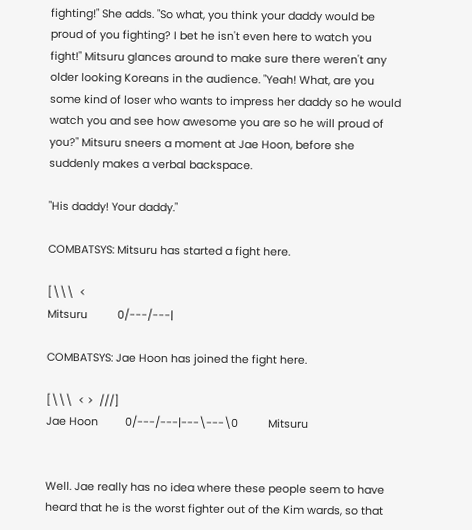fighting!" She adds. "So what, you think your daddy would be proud of you fighting? I bet he isn't even here to watch you fight!" Mitsuru glances around to make sure there weren't any older looking Koreans in the audience. "Yeah! What, are you some kind of loser who wants to impress her daddy so he would watch you and see how awesome you are so he will proud of you?" Mitsuru sneers a moment at Jae Hoon, before she suddenly makes a verbal backspace.

"His daddy! Your daddy."

COMBATSYS: Mitsuru has started a fight here.

[\\\  <
Mitsuru          0/---/---|

COMBATSYS: Jae Hoon has joined the fight here.

[\\\  < >  ///]
Jae Hoon         0/---/---|---\---\0          Mitsuru


Well. Jae really has no idea where these people seem to have heard that he is the worst fighter out of the Kim wards, so that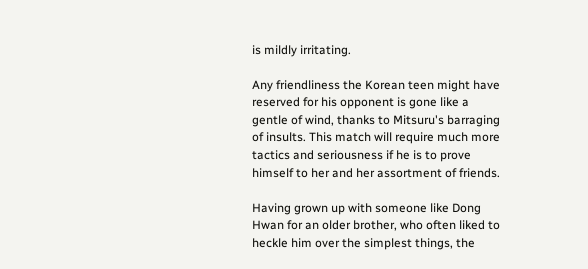is mildly irritating.

Any friendliness the Korean teen might have reserved for his opponent is gone like a gentle of wind, thanks to Mitsuru's barraging of insults. This match will require much more tactics and seriousness if he is to prove himself to her and her assortment of friends.

Having grown up with someone like Dong Hwan for an older brother, who often liked to heckle him over the simplest things, the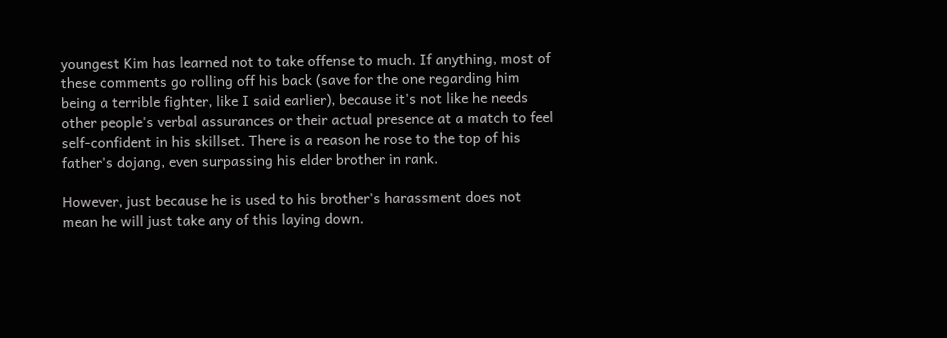youngest Kim has learned not to take offense to much. If anything, most of these comments go rolling off his back (save for the one regarding him being a terrible fighter, like I said earlier), because it's not like he needs other people's verbal assurances or their actual presence at a match to feel self-confident in his skillset. There is a reason he rose to the top of his father's dojang, even surpassing his elder brother in rank.

However, just because he is used to his brother's harassment does not mean he will just take any of this laying down.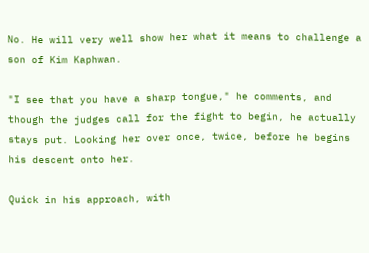No. He will very well show her what it means to challenge a son of Kim Kaphwan.

"I see that you have a sharp tongue," he comments, and though the judges call for the fight to begin, he actually stays put. Looking her over once, twice, before he begins his descent onto her.

Quick in his approach, with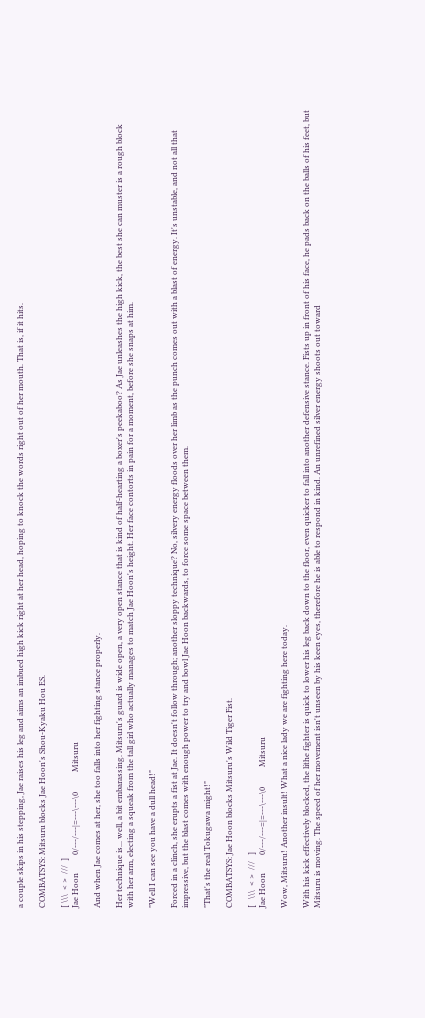a couple skips in his stepping, Jae raises his leg and aims an imbued high kick right at her head, hoping to knock the words right out of her mouth. That is, if it hits.

COMBATSYS: Mitsuru blocks Jae Hoon's Shou-Kyaku Hou ES.

[ \\\  < >  ///  ]
Jae Hoon         0/---/---|=---\---\0          Mitsuru

And when Jae comes at her, she too falls into her fighting stance properly.

Her technique is... well, a bit embarassing. Mitsuru's guard is wide open, a very open stance that is kind of half-hearting a boxer's peekaboo? As Jae unleashes the high kick, the best she can muster is a rough block with her arm, electing a squeak from the tall girl who actually manages to match Jae Hoon's height. Her face contorts in pain for a moment, before she snaps at him.

"Well I can see you have a dull head!"

Forced in a clinch, she erupts a fist at Jae. It doesn't follow through; another sloppy technique? No, silvery energy floods over her limb as the punch comes out with a blast of energy. It's unstable, and not all that impressive, but the blast comes with enough power to try and bowl Jae Hoon backwards, to force some space between them.

"That's the real Tokugawa might!"

COMBATSYS: Jae Hoon blocks Mitsuru's Wild Tiger Fist.

[   \\\  < >  ///   ]
Jae Hoon         0/---/---=|=---\---\0          Mitsuru

Wow, Mitsuru! Another insult! What a nice lady we are fighting here today.

With his kick effectively blocked, the lithe fighter is quick to lower his leg back down to the floor, even quicker to fall into another defensive stance. Fists up in front of his face, he pads back on the balls of his feet, but Mitsuru is moving. The speed of her movement isn't unseen by his keen eyes, therefore he is able to respond in kind. An unrefined silver energy shoots out toward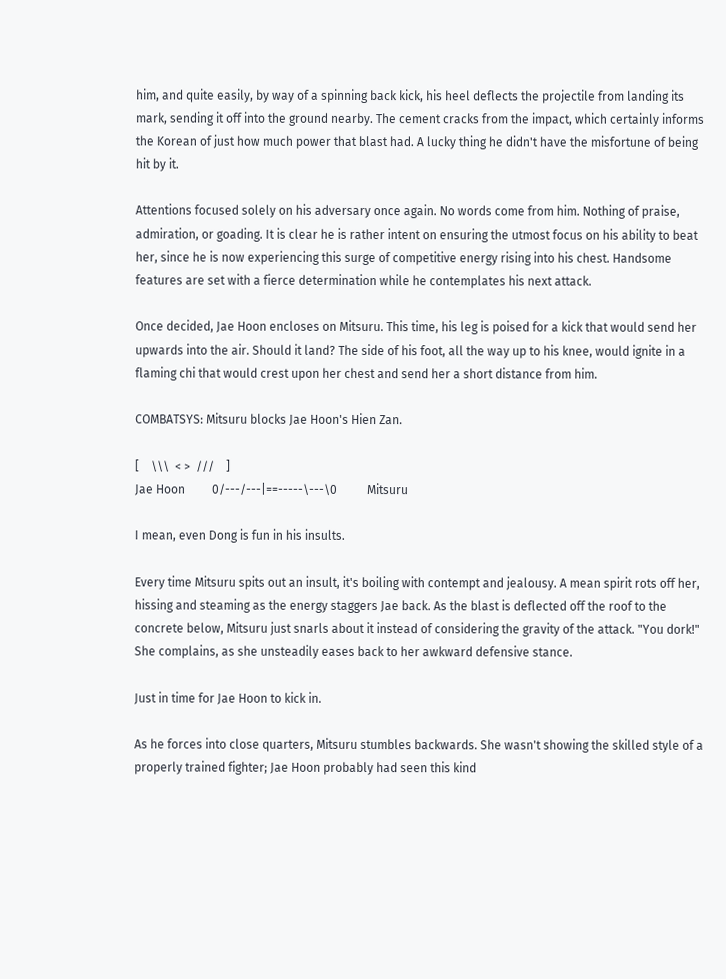him, and quite easily, by way of a spinning back kick, his heel deflects the projectile from landing its mark, sending it off into the ground nearby. The cement cracks from the impact, which certainly informs the Korean of just how much power that blast had. A lucky thing he didn't have the misfortune of being hit by it.

Attentions focused solely on his adversary once again. No words come from him. Nothing of praise, admiration, or goading. It is clear he is rather intent on ensuring the utmost focus on his ability to beat her, since he is now experiencing this surge of competitive energy rising into his chest. Handsome features are set with a fierce determination while he contemplates his next attack.

Once decided, Jae Hoon encloses on Mitsuru. This time, his leg is poised for a kick that would send her upwards into the air. Should it land? The side of his foot, all the way up to his knee, would ignite in a flaming chi that would crest upon her chest and send her a short distance from him.

COMBATSYS: Mitsuru blocks Jae Hoon's Hien Zan.

[    \\\  < >  ///    ]
Jae Hoon         0/---/---|==-----\---\0          Mitsuru

I mean, even Dong is fun in his insults.

Every time Mitsuru spits out an insult, it's boiling with contempt and jealousy. A mean spirit rots off her, hissing and steaming as the energy staggers Jae back. As the blast is deflected off the roof to the concrete below, Mitsuru just snarls about it instead of considering the gravity of the attack. "You dork!" She complains, as she unsteadily eases back to her awkward defensive stance.

Just in time for Jae Hoon to kick in.

As he forces into close quarters, Mitsuru stumbles backwards. She wasn't showing the skilled style of a properly trained fighter; Jae Hoon probably had seen this kind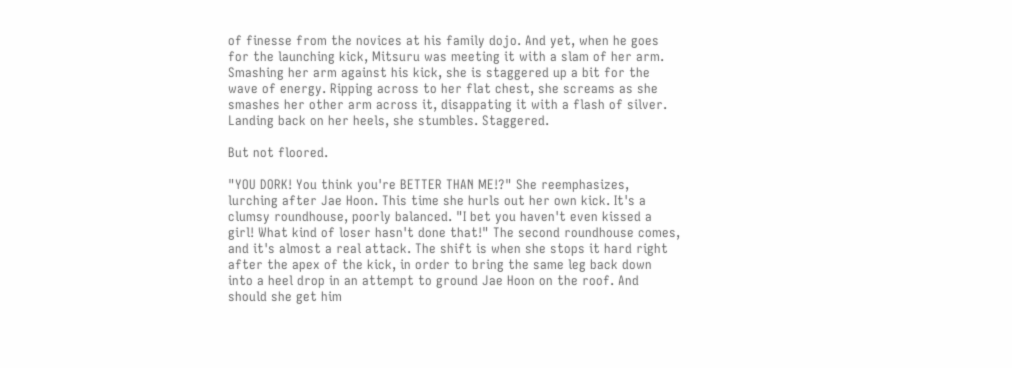of finesse from the novices at his family dojo. And yet, when he goes for the launching kick, Mitsuru was meeting it with a slam of her arm. Smashing her arm against his kick, she is staggered up a bit for the wave of energy. Ripping across to her flat chest, she screams as she smashes her other arm across it, disappating it with a flash of silver. Landing back on her heels, she stumbles. Staggered.

But not floored.

"YOU DORK! You think you're BETTER THAN ME!?" She reemphasizes, lurching after Jae Hoon. This time she hurls out her own kick. It's a clumsy roundhouse, poorly balanced. "I bet you haven't even kissed a girl! What kind of loser hasn't done that!" The second roundhouse comes, and it's almost a real attack. The shift is when she stops it hard right after the apex of the kick, in order to bring the same leg back down into a heel drop in an attempt to ground Jae Hoon on the roof. And should she get him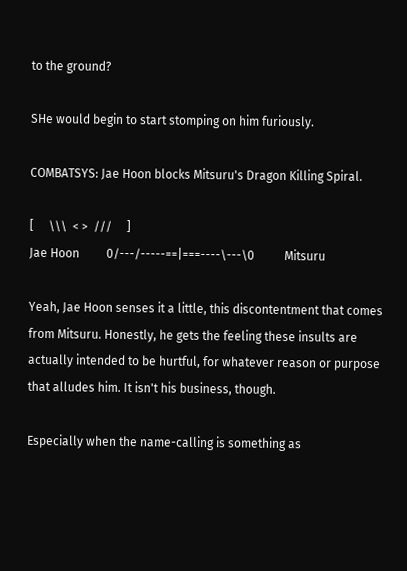to the ground?

SHe would begin to start stomping on him furiously.

COMBATSYS: Jae Hoon blocks Mitsuru's Dragon Killing Spiral.

[     \\\  < >  ///     ]
Jae Hoon         0/---/-----==|===----\---\0          Mitsuru

Yeah, Jae Hoon senses it a little, this discontentment that comes from Mitsuru. Honestly, he gets the feeling these insults are actually intended to be hurtful, for whatever reason or purpose that alludes him. It isn't his business, though.

Especially when the name-calling is something as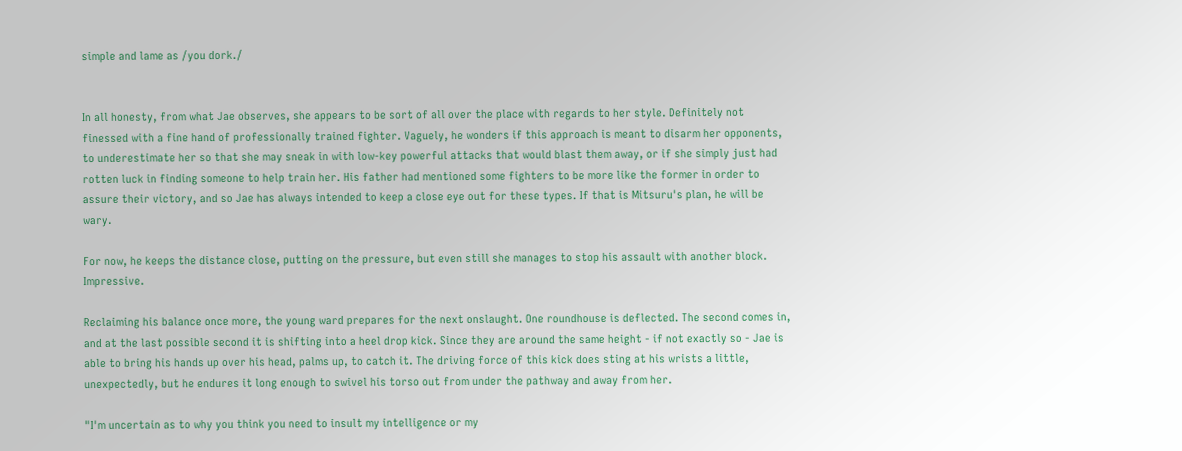simple and lame as /you dork./


In all honesty, from what Jae observes, she appears to be sort of all over the place with regards to her style. Definitely not finessed with a fine hand of professionally trained fighter. Vaguely, he wonders if this approach is meant to disarm her opponents, to underestimate her so that she may sneak in with low-key powerful attacks that would blast them away, or if she simply just had rotten luck in finding someone to help train her. His father had mentioned some fighters to be more like the former in order to assure their victory, and so Jae has always intended to keep a close eye out for these types. If that is Mitsuru's plan, he will be wary.

For now, he keeps the distance close, putting on the pressure, but even still she manages to stop his assault with another block. Impressive.

Reclaiming his balance once more, the young ward prepares for the next onslaught. One roundhouse is deflected. The second comes in, and at the last possible second it is shifting into a heel drop kick. Since they are around the same height - if not exactly so - Jae is able to bring his hands up over his head, palms up, to catch it. The driving force of this kick does sting at his wrists a little, unexpectedly, but he endures it long enough to swivel his torso out from under the pathway and away from her.

"I'm uncertain as to why you think you need to insult my intelligence or my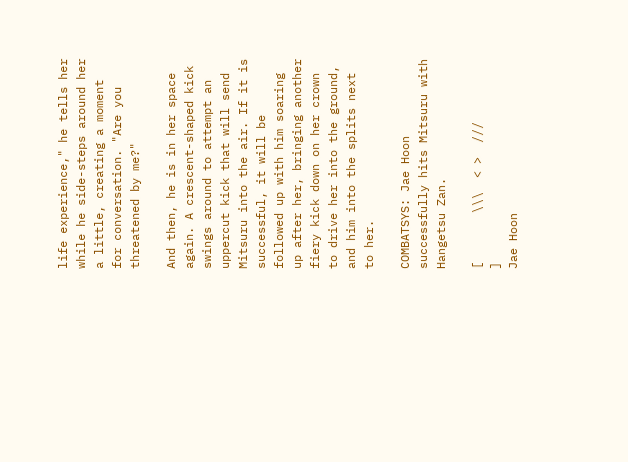life experience," he tells her while he side-steps around her a little, creating a moment for conversation. "Are you threatened by me?"

And then, he is in her space again. A crescent-shaped kick swings around to attempt an uppercut kick that will send Mitsuru into the air. If it is successful, it will be followed up with him soaring up after her, bringing another fiery kick down on her crown to drive her into the ground, and him into the splits next to her.

COMBATSYS: Jae Hoon successfully hits Mitsuru with Hangetsu Zan.

[       \\\  < >  ///         ]
Jae Hoon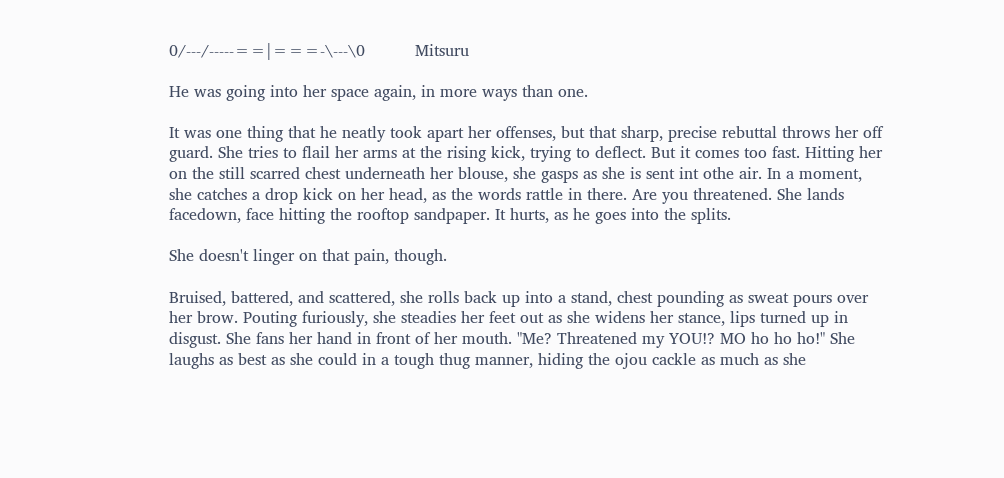0/---/-----==|===-\---\0          Mitsuru

He was going into her space again, in more ways than one.

It was one thing that he neatly took apart her offenses, but that sharp, precise rebuttal throws her off guard. She tries to flail her arms at the rising kick, trying to deflect. But it comes too fast. Hitting her on the still scarred chest underneath her blouse, she gasps as she is sent int othe air. In a moment, she catches a drop kick on her head, as the words rattle in there. Are you threatened. She lands facedown, face hitting the rooftop sandpaper. It hurts, as he goes into the splits.

She doesn't linger on that pain, though.

Bruised, battered, and scattered, she rolls back up into a stand, chest pounding as sweat pours over her brow. Pouting furiously, she steadies her feet out as she widens her stance, lips turned up in disgust. She fans her hand in front of her mouth. "Me? Threatened my YOU!? MO ho ho ho!" She laughs as best as she could in a tough thug manner, hiding the ojou cackle as much as she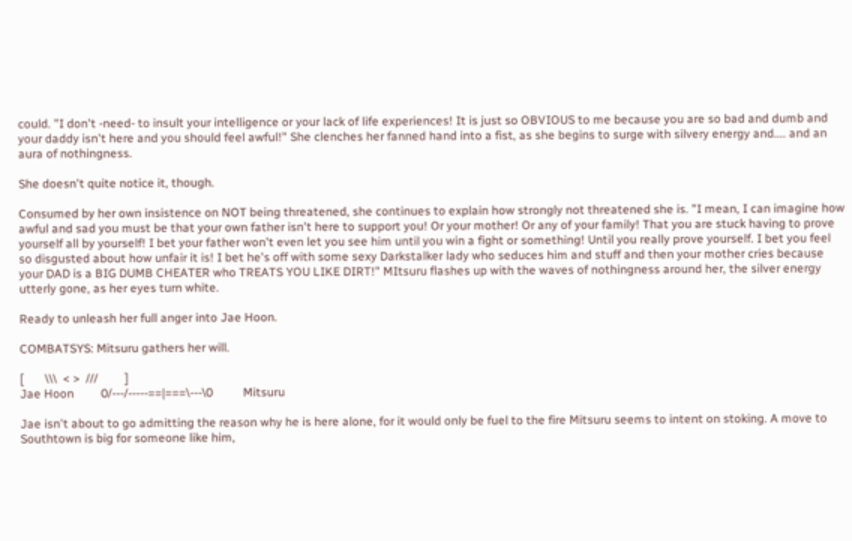could. "I don't -need- to insult your intelligence or your lack of life experiences! It is just so OBVIOUS to me because you are so bad and dumb and your daddy isn't here and you should feel awful!" She clenches her fanned hand into a fist, as she begins to surge with silvery energy and.... and an aura of nothingness.

She doesn't quite notice it, though.

Consumed by her own insistence on NOT being threatened, she continues to explain how strongly not threatened she is. "I mean, I can imagine how awful and sad you must be that your own father isn't here to support you! Or your mother! Or any of your family! That you are stuck having to prove yourself all by yourself! I bet your father won't even let you see him until you win a fight or something! Until you really prove yourself. I bet you feel so disgusted about how unfair it is! I bet he's off with some sexy Darkstalker lady who seduces him and stuff and then your mother cries because your DAD is a BIG DUMB CHEATER who TREATS YOU LIKE DIRT!" MItsuru flashes up with the waves of nothingness around her, the silver energy utterly gone, as her eyes turn white.

Ready to unleash her full anger into Jae Hoon.

COMBATSYS: Mitsuru gathers her will.

[       \\\  < >  ///         ]
Jae Hoon         0/---/-----==|===\---\0          Mitsuru

Jae isn't about to go admitting the reason why he is here alone, for it would only be fuel to the fire Mitsuru seems to intent on stoking. A move to Southtown is big for someone like him,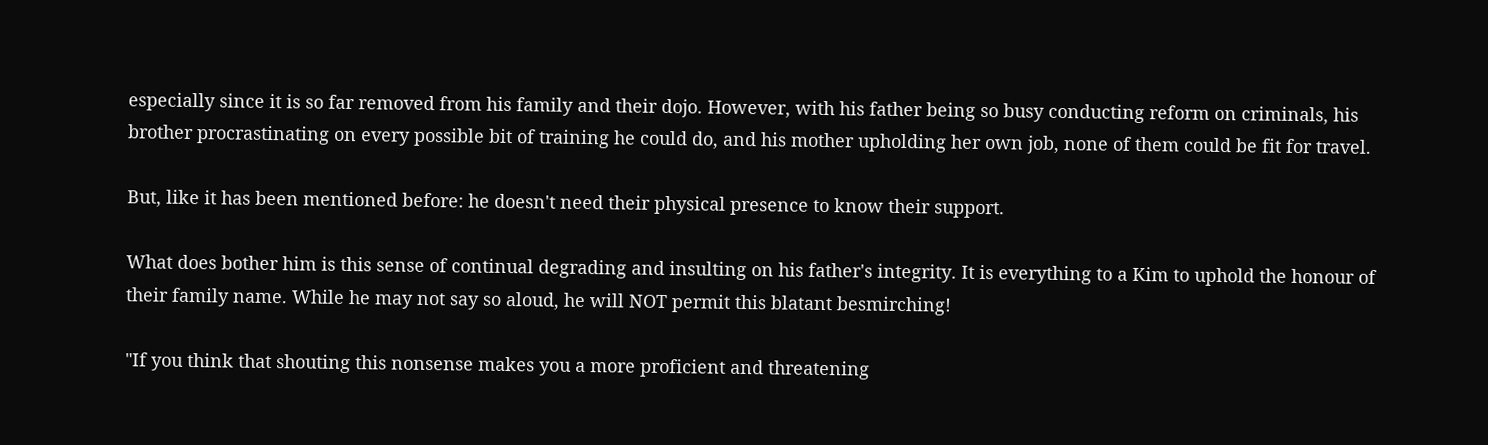especially since it is so far removed from his family and their dojo. However, with his father being so busy conducting reform on criminals, his brother procrastinating on every possible bit of training he could do, and his mother upholding her own job, none of them could be fit for travel.

But, like it has been mentioned before: he doesn't need their physical presence to know their support.

What does bother him is this sense of continual degrading and insulting on his father's integrity. It is everything to a Kim to uphold the honour of their family name. While he may not say so aloud, he will NOT permit this blatant besmirching!

"If you think that shouting this nonsense makes you a more proficient and threatening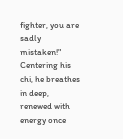fighter, you are sadly mistaken!" Centering his chi, he breathes in deep, renewed with energy once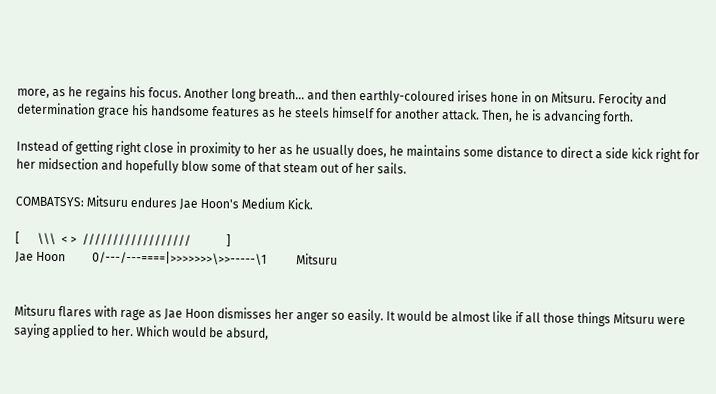more, as he regains his focus. Another long breath... and then earthly-coloured irises hone in on Mitsuru. Ferocity and determination grace his handsome features as he steels himself for another attack. Then, he is advancing forth.

Instead of getting right close in proximity to her as he usually does, he maintains some distance to direct a side kick right for her midsection and hopefully blow some of that steam out of her sails.

COMBATSYS: Mitsuru endures Jae Hoon's Medium Kick.

[      \\\  < >  //////////////////            ]
Jae Hoon         0/---/---====|>>>>>>>\>>-----\1          Mitsuru


Mitsuru flares with rage as Jae Hoon dismisses her anger so easily. It would be almost like if all those things Mitsuru were saying applied to her. Which would be absurd,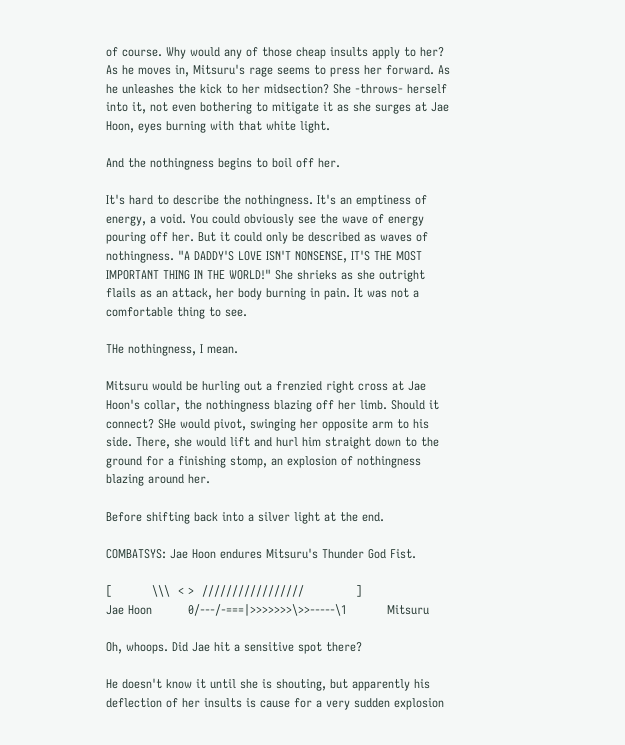of course. Why would any of those cheap insults apply to her? As he moves in, Mitsuru's rage seems to press her forward. As he unleashes the kick to her midsection? She -throws- herself into it, not even bothering to mitigate it as she surges at Jae Hoon, eyes burning with that white light.

And the nothingness begins to boil off her.

It's hard to describe the nothingness. It's an emptiness of energy, a void. You could obviously see the wave of energy pouring off her. But it could only be described as waves of nothingness. "A DADDY'S LOVE ISN'T NONSENSE, IT'S THE MOST IMPORTANT THING IN THE WORLD!" She shrieks as she outright flails as an attack, her body burning in pain. It was not a comfortable thing to see.

THe nothingness, I mean.

Mitsuru would be hurling out a frenzied right cross at Jae Hoon's collar, the nothingness blazing off her limb. Should it connect? SHe would pivot, swinging her opposite arm to his side. There, she would lift and hurl him straight down to the ground for a finishing stomp, an explosion of nothingness blazing around her.

Before shifting back into a silver light at the end.

COMBATSYS: Jae Hoon endures Mitsuru's Thunder God Fist.

[          \\\  < >  /////////////////             ]
Jae Hoon         0/---/-===|>>>>>>>\>>-----\1          Mitsuru

Oh, whoops. Did Jae hit a sensitive spot there?

He doesn't know it until she is shouting, but apparently his deflection of her insults is cause for a very sudden explosion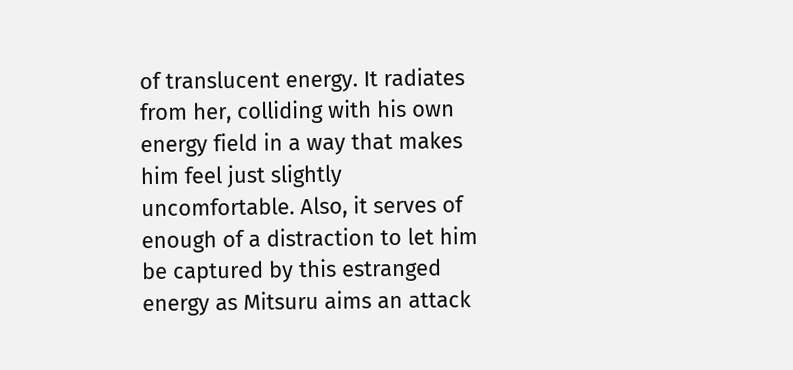of translucent energy. It radiates from her, colliding with his own energy field in a way that makes him feel just slightly uncomfortable. Also, it serves of enough of a distraction to let him be captured by this estranged energy as Mitsuru aims an attack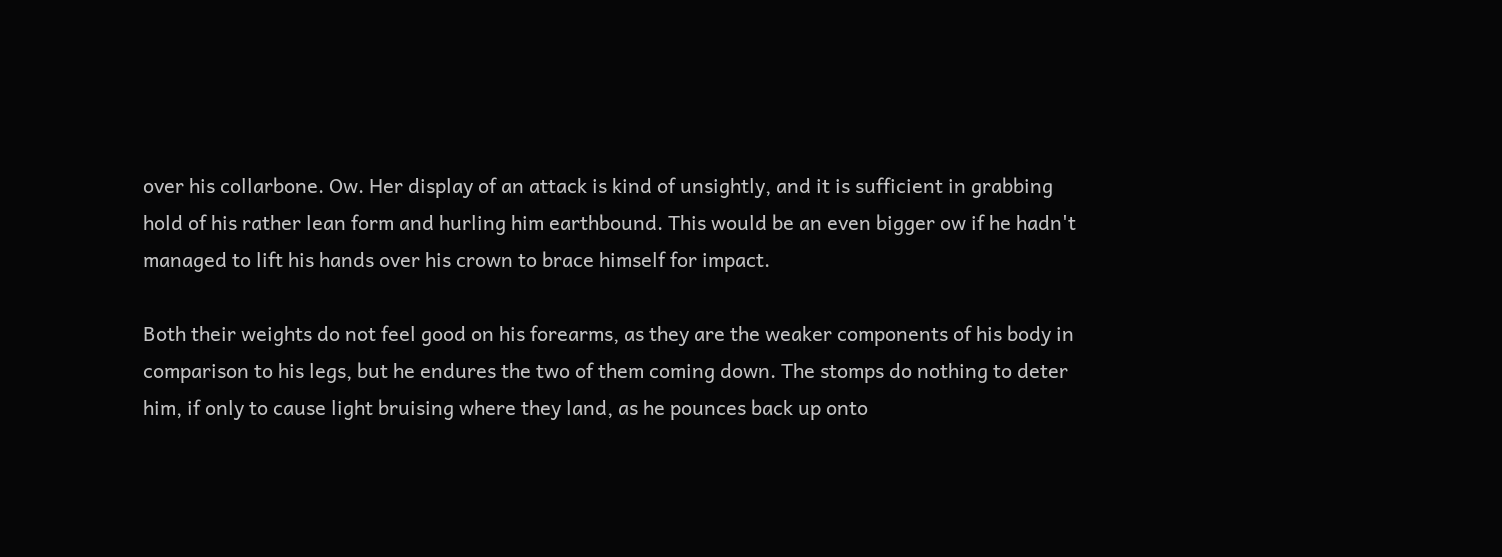over his collarbone. Ow. Her display of an attack is kind of unsightly, and it is sufficient in grabbing hold of his rather lean form and hurling him earthbound. This would be an even bigger ow if he hadn't managed to lift his hands over his crown to brace himself for impact.

Both their weights do not feel good on his forearms, as they are the weaker components of his body in comparison to his legs, but he endures the two of them coming down. The stomps do nothing to deter him, if only to cause light bruising where they land, as he pounces back up onto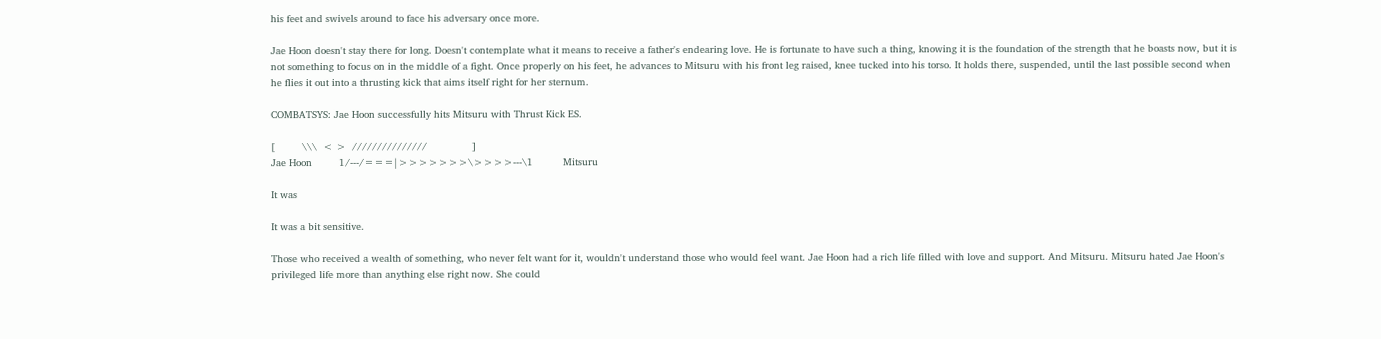his feet and swivels around to face his adversary once more.

Jae Hoon doesn't stay there for long. Doesn't contemplate what it means to receive a father's endearing love. He is fortunate to have such a thing, knowing it is the foundation of the strength that he boasts now, but it is not something to focus on in the middle of a fight. Once properly on his feet, he advances to Mitsuru with his front leg raised, knee tucked into his torso. It holds there, suspended, until the last possible second when he flies it out into a thrusting kick that aims itself right for her sternum.

COMBATSYS: Jae Hoon successfully hits Mitsuru with Thrust Kick ES.

[         \\\  < >  ///////////////               ]
Jae Hoon         1/---/===|>>>>>>>\>>>>---\1          Mitsuru

It was

It was a bit sensitive.

Those who received a wealth of something, who never felt want for it, wouldn't understand those who would feel want. Jae Hoon had a rich life filled with love and support. And Mitsuru. Mitsuru hated Jae Hoon's privileged life more than anything else right now. She could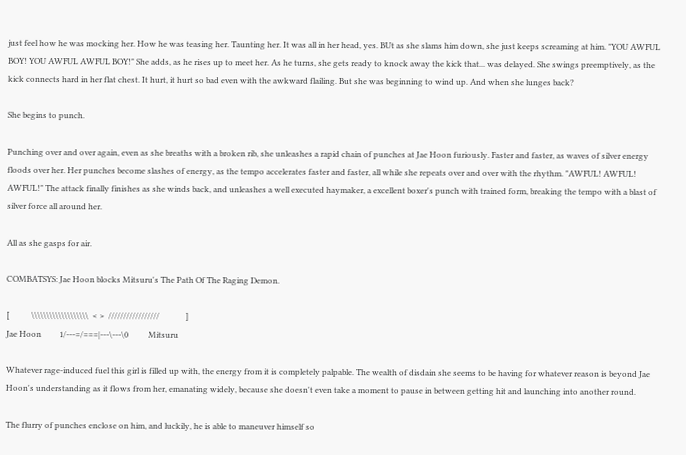just feel how he was mocking her. How he was teasing her. Taunting her. It was all in her head, yes. BUt as she slams him down, she just keeps screaming at him. "YOU AWFUL BOY! YOU AWFUL AWFUL BOY!" She adds, as he rises up to meet her. As he turns, she gets ready to knock away the kick that... was delayed. She swings preemptively, as the kick connects hard in her flat chest. It hurt, it hurt so bad even with the awkward flailing. But she was beginning to wind up. And when she lunges back?

She begins to punch.

Punching over and over again, even as she breaths with a broken rib, she unleashes a rapid chain of punches at Jae Hoon furiously. Faster and faster, as waves of silver energy floods over her. Her punches become slashes of energy, as the tempo accelerates faster and faster, all while she repeats over and over with the rhythm. "AWFUL! AWFUL! AWFUL!" The attack finally finishes as she winds back, and unleashes a well executed haymaker, a excellent boxer's punch with trained form, breaking the tempo with a blast of silver force all around her.

All as she gasps for air.

COMBATSYS: Jae Hoon blocks Mitsuru's The Path Of The Raging Demon.

[           \\\\\\\\\\\\\\\\\\\  < >  /////////////////             ]
Jae Hoon         1/---=/===|---\---\0          Mitsuru

Whatever rage-induced fuel this girl is filled up with, the energy from it is completely palpable. The wealth of disdain she seems to be having for whatever reason is beyond Jae Hoon's understanding as it flows from her, emanating widely, because she doesn't even take a moment to pause in between getting hit and launching into another round.

The flurry of punches enclose on him, and luckily, he is able to maneuver himself so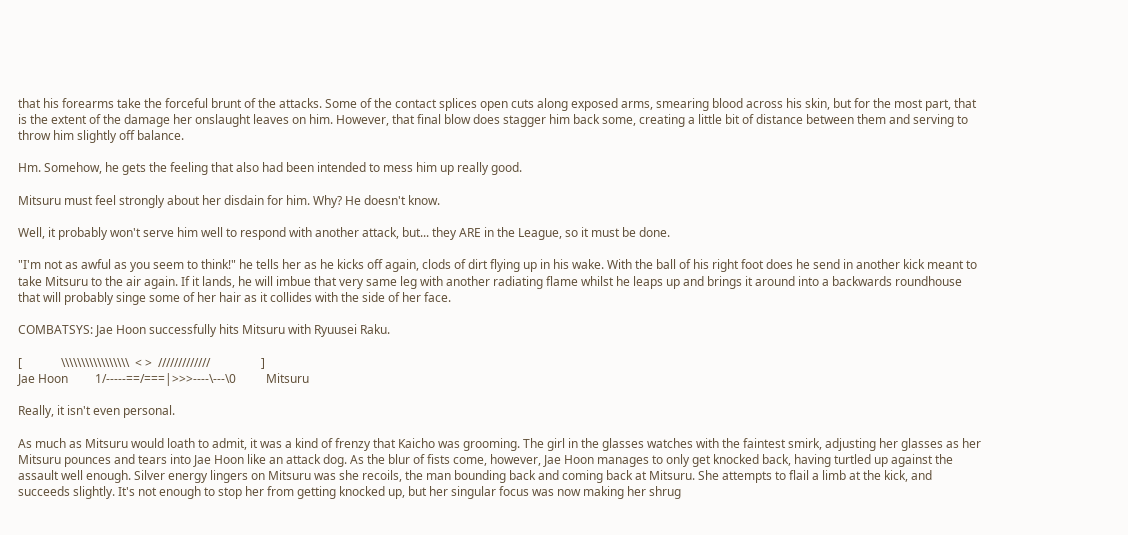that his forearms take the forceful brunt of the attacks. Some of the contact splices open cuts along exposed arms, smearing blood across his skin, but for the most part, that is the extent of the damage her onslaught leaves on him. However, that final blow does stagger him back some, creating a little bit of distance between them and serving to throw him slightly off balance.

Hm. Somehow, he gets the feeling that also had been intended to mess him up really good.

Mitsuru must feel strongly about her disdain for him. Why? He doesn't know.

Well, it probably won't serve him well to respond with another attack, but... they ARE in the League, so it must be done.

"I'm not as awful as you seem to think!" he tells her as he kicks off again, clods of dirt flying up in his wake. With the ball of his right foot does he send in another kick meant to take Mitsuru to the air again. If it lands, he will imbue that very same leg with another radiating flame whilst he leaps up and brings it around into a backwards roundhouse that will probably singe some of her hair as it collides with the side of her face.

COMBATSYS: Jae Hoon successfully hits Mitsuru with Ryuusei Raku.

[             \\\\\\\\\\\\\\\\\  < >  /////////////                 ]
Jae Hoon         1/-----==/===|>>>----\---\0          Mitsuru

Really, it isn't even personal.

As much as Mitsuru would loath to admit, it was a kind of frenzy that Kaicho was grooming. The girl in the glasses watches with the faintest smirk, adjusting her glasses as her Mitsuru pounces and tears into Jae Hoon like an attack dog. As the blur of fists come, however, Jae Hoon manages to only get knocked back, having turtled up against the assault well enough. Silver energy lingers on Mitsuru was she recoils, the man bounding back and coming back at Mitsuru. She attempts to flail a limb at the kick, and succeeds slightly. It's not enough to stop her from getting knocked up, but her singular focus was now making her shrug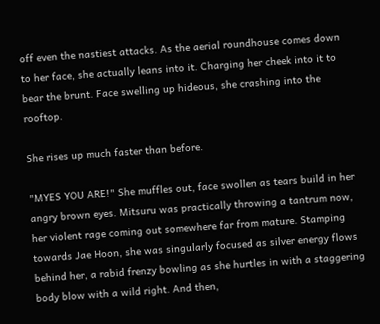off even the nastiest attacks. As the aerial roundhouse comes down to her face, she actually leans into it. Charging her cheek into it to bear the brunt. Face swelling up hideous, she crashing into the rooftop.

She rises up much faster than before.

"MYES YOU ARE!" She muffles out, face swollen as tears build in her angry brown eyes. Mitsuru was practically throwing a tantrum now, her violent rage coming out somewhere far from mature. Stamping towards Jae Hoon, she was singularly focused as silver energy flows behind her, a rabid frenzy bowling as she hurtles in with a staggering body blow with a wild right. And then,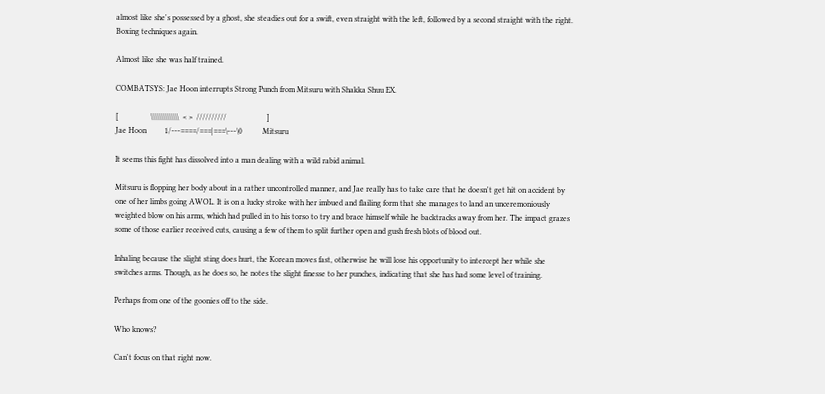almost like she's possessed by a ghost, she steadies out for a swift, even straight with the left, followed by a second straight with the right. Boxing techniques again.

Almost like she was half trained.

COMBATSYS: Jae Hoon interrupts Strong Punch from Mitsuru with Shakka Shuu EX.

[                \\\\\\\\\\\\\\  < >  //////////                    ]
Jae Hoon         1/---====/===|===\---\0          Mitsuru

It seems this fight has dissolved into a man dealing with a wild rabid animal.

Mitsuru is flopping her body about in a rather uncontrolled manner, and Jae really has to take care that he doesn't get hit on accident by one of her limbs going AWOL. It is on a lucky stroke with her imbued and flailing form that she manages to land an unceremoniously weighted blow on his arms, which had pulled in to his torso to try and brace himself while he backtracks away from her. The impact grazes some of those earlier received cuts, causing a few of them to split further open and gush fresh blots of blood out.

Inhaling because the slight sting does hurt, the Korean moves fast, otherwise he will lose his opportunity to intercept her while she switches arms. Though, as he does so, he notes the slight finesse to her punches, indicating that she has had some level of training.

Perhaps from one of the goonies off to the side.

Who knows?

Can't focus on that right now.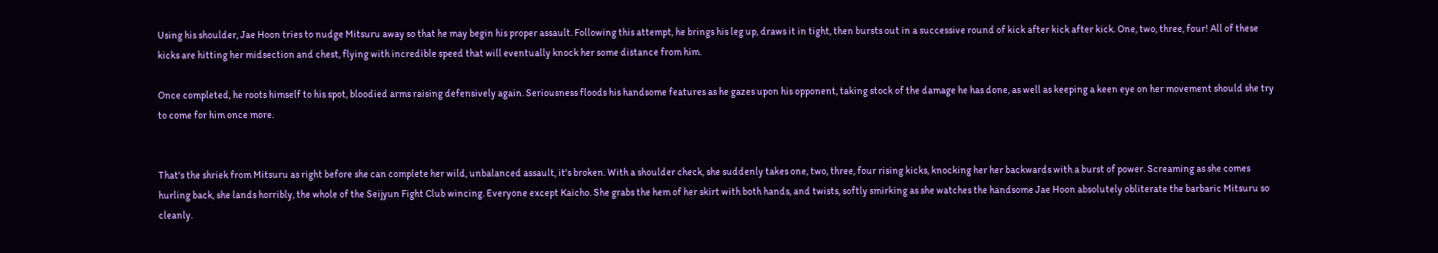Using his shoulder, Jae Hoon tries to nudge Mitsuru away so that he may begin his proper assault. Following this attempt, he brings his leg up, draws it in tight, then bursts out in a successive round of kick after kick after kick. One, two, three, four! All of these kicks are hitting her midsection and chest, flying with incredible speed that will eventually knock her some distance from him.

Once completed, he roots himself to his spot, bloodied arms raising defensively again. Seriousness floods his handsome features as he gazes upon his opponent, taking stock of the damage he has done, as well as keeping a keen eye on her movement should she try to come for him once more.


That's the shriek from Mitsuru as right before she can complete her wild, unbalanced assault, it's broken. With a shoulder check, she suddenly takes one, two, three, four rising kicks, knocking her her backwards with a burst of power. Screaming as she comes hurling back, she lands horribly, the whole of the Seijyun Fight Club wincing. Everyone except Kaicho. She grabs the hem of her skirt with both hands, and twists, softly smirking as she watches the handsome Jae Hoon absolutely obliterate the barbaric Mitsuru so cleanly.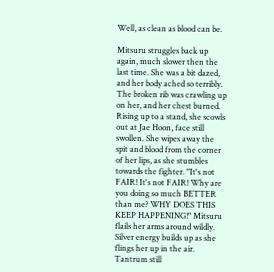Well, as clean as blood can be.

Mitsuru struggles back up again, much slower then the last time. She was a bit dazed, and her body ached so terribly. The broken rib was crawling up on her, and her chest burned. Rising up to a stand, she scowls out at Jae Hoon, face still swollen. She wipes away the spit and blood from the corner of her lips, as she stumbles towards the fighter. "It's not FAIR! It's not FAIR! Why are you doing so much BETTER than me? WHY DOES THIS KEEP HAPPENING!" Mitsuru flails her arms around wildly. Silver energy builds up as she flings her up in the air. Tantrum still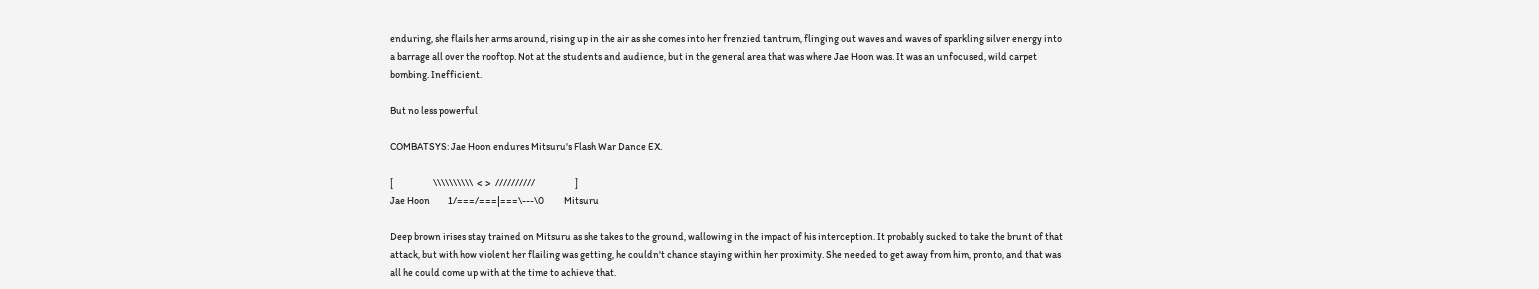enduring, she flails her arms around, rising up in the air as she comes into her frenzied tantrum, flinging out waves and waves of sparkling silver energy into a barrage all over the rooftop. Not at the students and audience, but in the general area that was where Jae Hoon was. It was an unfocused, wild carpet bombing. Inefficient.

But no less powerful

COMBATSYS: Jae Hoon endures Mitsuru's Flash War Dance EX.

[                    \\\\\\\\\\  < >  //////////                    ]
Jae Hoon         1/===/===|===\---\0          Mitsuru

Deep brown irises stay trained on Mitsuru as she takes to the ground, wallowing in the impact of his interception. It probably sucked to take the brunt of that attack, but with how violent her flailing was getting, he couldn't chance staying within her proximity. She needed to get away from him, pronto, and that was all he could come up with at the time to achieve that.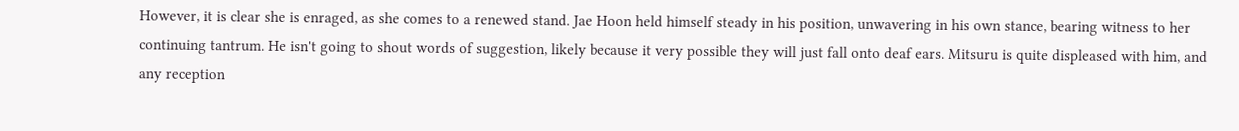However, it is clear she is enraged, as she comes to a renewed stand. Jae Hoon held himself steady in his position, unwavering in his own stance, bearing witness to her continuing tantrum. He isn't going to shout words of suggestion, likely because it very possible they will just fall onto deaf ears. Mitsuru is quite displeased with him, and any reception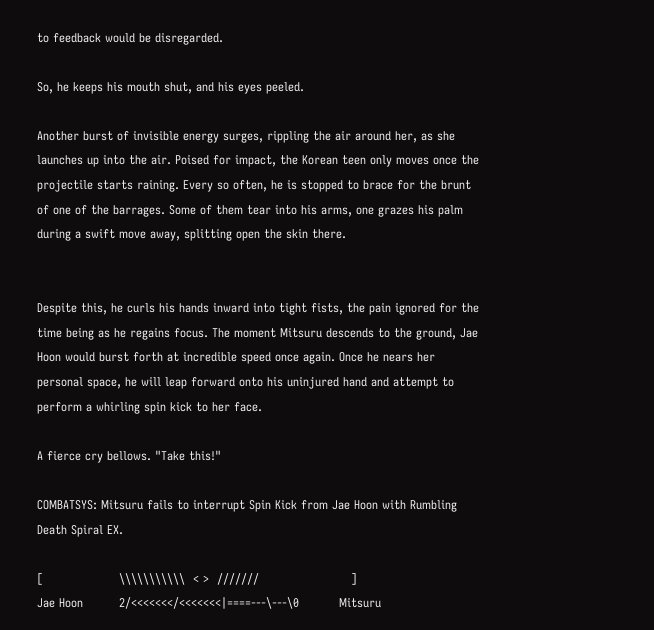to feedback would be disregarded.

So, he keeps his mouth shut, and his eyes peeled.

Another burst of invisible energy surges, rippling the air around her, as she launches up into the air. Poised for impact, the Korean teen only moves once the projectile starts raining. Every so often, he is stopped to brace for the brunt of one of the barrages. Some of them tear into his arms, one grazes his palm during a swift move away, splitting open the skin there.


Despite this, he curls his hands inward into tight fists, the pain ignored for the time being as he regains focus. The moment Mitsuru descends to the ground, Jae Hoon would burst forth at incredible speed once again. Once he nears her personal space, he will leap forward onto his uninjured hand and attempt to perform a whirling spin kick to her face.

A fierce cry bellows. "Take this!"

COMBATSYS: Mitsuru fails to interrupt Spin Kick from Jae Hoon with Rumbling Death Spiral EX.

[                   \\\\\\\\\\\  < >  ///////                       ]
Jae Hoon         2/<<<<<<</<<<<<<<|====---\---\0          Mitsuru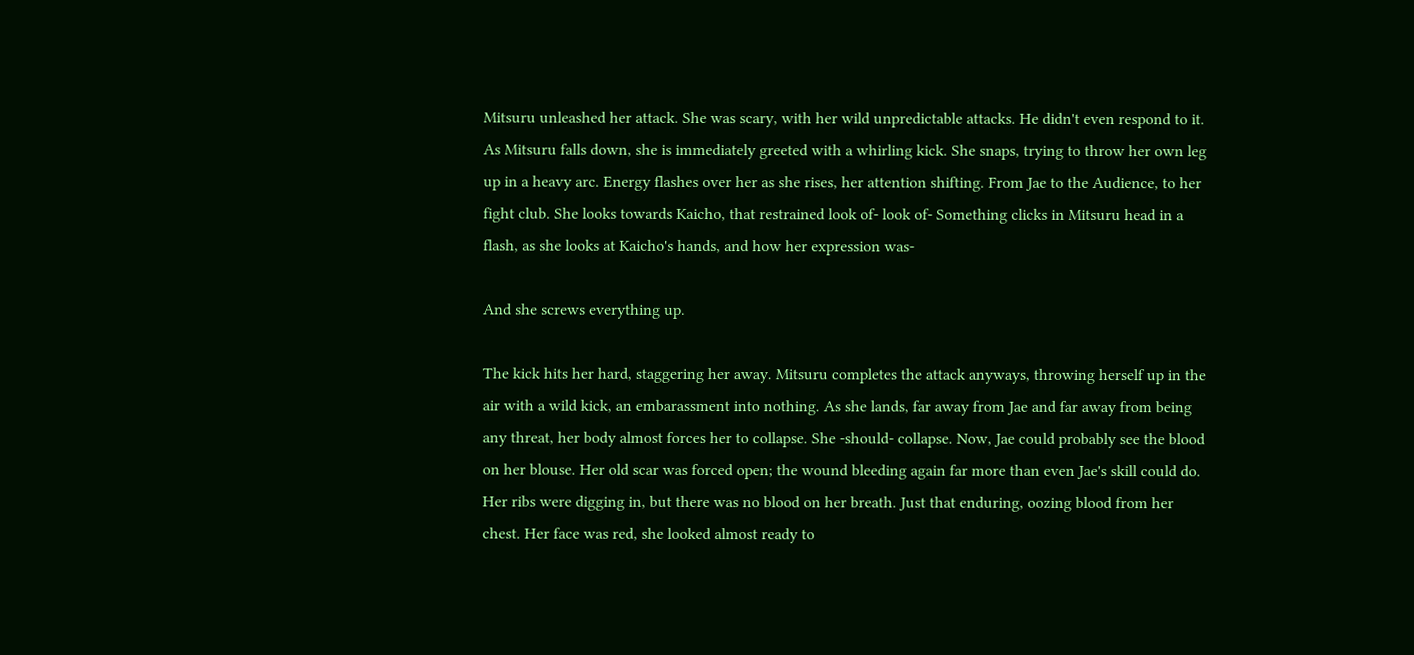Mitsuru unleashed her attack. She was scary, with her wild unpredictable attacks. He didn't even respond to it. As Mitsuru falls down, she is immediately greeted with a whirling kick. She snaps, trying to throw her own leg up in a heavy arc. Energy flashes over her as she rises, her attention shifting. From Jae to the Audience, to her fight club. She looks towards Kaicho, that restrained look of- look of- Something clicks in Mitsuru head in a flash, as she looks at Kaicho's hands, and how her expression was-

And she screws everything up.

The kick hits her hard, staggering her away. Mitsuru completes the attack anyways, throwing herself up in the air with a wild kick, an embarassment into nothing. As she lands, far away from Jae and far away from being any threat, her body almost forces her to collapse. She -should- collapse. Now, Jae could probably see the blood on her blouse. Her old scar was forced open; the wound bleeding again far more than even Jae's skill could do. Her ribs were digging in, but there was no blood on her breath. Just that enduring, oozing blood from her chest. Her face was red, she looked almost ready to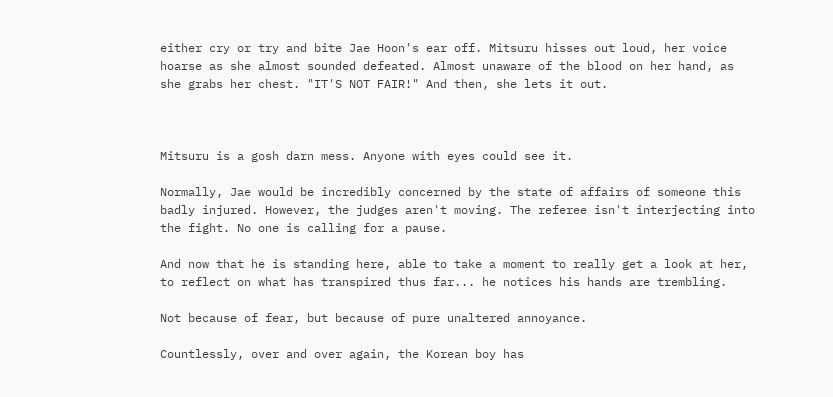either cry or try and bite Jae Hoon's ear off. Mitsuru hisses out loud, her voice hoarse as she almost sounded defeated. Almost unaware of the blood on her hand, as she grabs her chest. "IT'S NOT FAIR!" And then, she lets it out.



Mitsuru is a gosh darn mess. Anyone with eyes could see it.

Normally, Jae would be incredibly concerned by the state of affairs of someone this badly injured. However, the judges aren't moving. The referee isn't interjecting into the fight. No one is calling for a pause.

And now that he is standing here, able to take a moment to really get a look at her, to reflect on what has transpired thus far... he notices his hands are trembling.

Not because of fear, but because of pure unaltered annoyance.

Countlessly, over and over again, the Korean boy has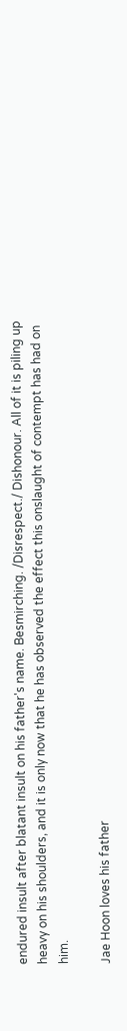endured insult after blatant insult on his father's name. Besmirching. /Disrespect./ Dishonour. All of it is piling up heavy on his shoulders, and it is only now that he has observed the effect this onslaught of contempt has had on him.

Jae Hoon loves his father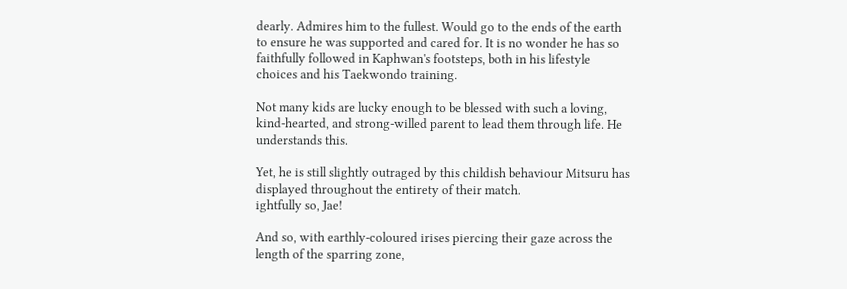dearly. Admires him to the fullest. Would go to the ends of the earth to ensure he was supported and cared for. It is no wonder he has so faithfully followed in Kaphwan's footsteps, both in his lifestyle choices and his Taekwondo training.

Not many kids are lucky enough to be blessed with such a loving, kind-hearted, and strong-willed parent to lead them through life. He understands this.

Yet, he is still slightly outraged by this childish behaviour Mitsuru has displayed throughout the entirety of their match.
ightfully so, Jae!

And so, with earthly-coloured irises piercing their gaze across the length of the sparring zone,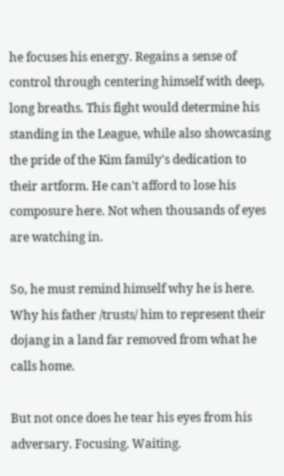he focuses his energy. Regains a sense of control through centering himself with deep, long breaths. This fight would determine his standing in the League, while also showcasing the pride of the Kim family's dedication to their artform. He can't afford to lose his composure here. Not when thousands of eyes are watching in.

So, he must remind himself why he is here. Why his father /trusts/ him to represent their dojang in a land far removed from what he calls home.

But not once does he tear his eyes from his adversary. Focusing. Waiting.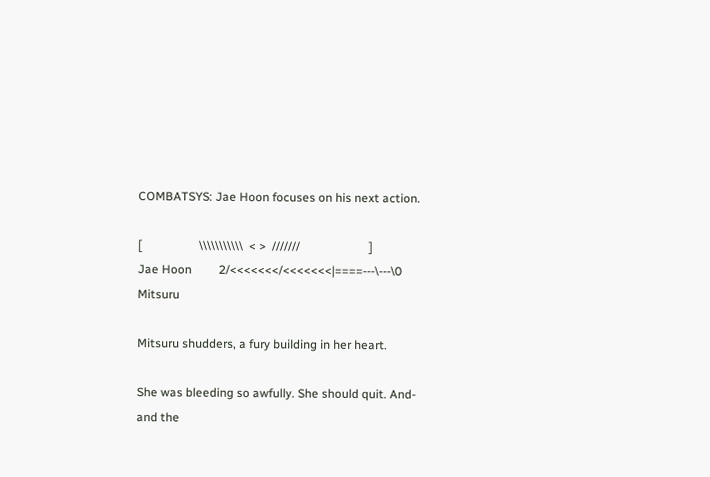COMBATSYS: Jae Hoon focuses on his next action.

[                   \\\\\\\\\\\  < >  ///////                       ]
Jae Hoon         2/<<<<<<</<<<<<<<|====---\---\0          Mitsuru

Mitsuru shudders, a fury building in her heart.

She was bleeding so awfully. She should quit. And- and the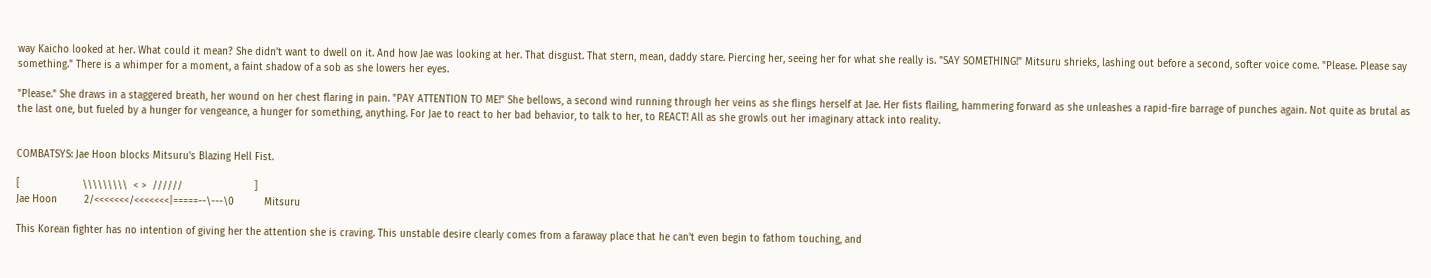way Kaicho looked at her. What could it mean? She didn't want to dwell on it. And how Jae was looking at her. That disgust. That stern, mean, daddy stare. Piercing her, seeing her for what she really is. "SAY SOMETHING!" Mitsuru shrieks, lashing out before a second, softer voice come. "Please. Please say something." There is a whimper for a moment, a faint shadow of a sob as she lowers her eyes.

"Please." She draws in a staggered breath, her wound on her chest flaring in pain. "PAY ATTENTION TO ME!" She bellows, a second wind running through her veins as she flings herself at Jae. Her fists flailing, hammering forward as she unleashes a rapid-fire barrage of punches again. Not quite as brutal as the last one, but fueled by a hunger for vengeance, a hunger for something, anything. For Jae to react to her bad behavior, to talk to her, to REACT! All as she growls out her imaginary attack into reality.


COMBATSYS: Jae Hoon blocks Mitsuru's Blazing Hell Fist.

[                     \\\\\\\\\  < >  //////                        ]
Jae Hoon         2/<<<<<<</<<<<<<<|=====--\---\0          Mitsuru

This Korean fighter has no intention of giving her the attention she is craving. This unstable desire clearly comes from a faraway place that he can't even begin to fathom touching, and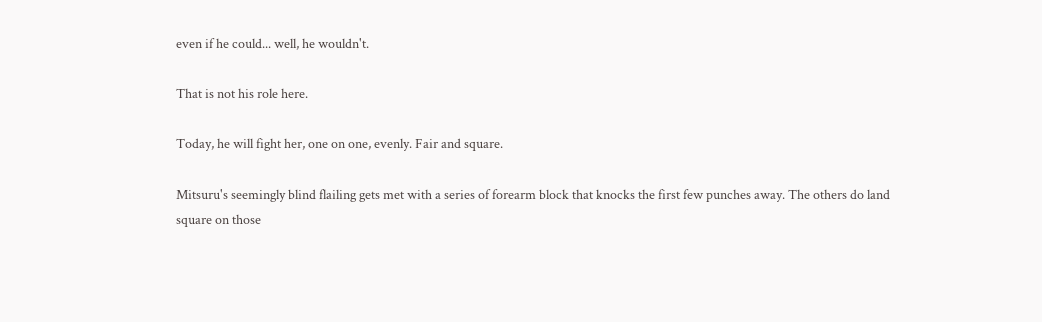even if he could... well, he wouldn't.

That is not his role here.

Today, he will fight her, one on one, evenly. Fair and square.

Mitsuru's seemingly blind flailing gets met with a series of forearm block that knocks the first few punches away. The others do land square on those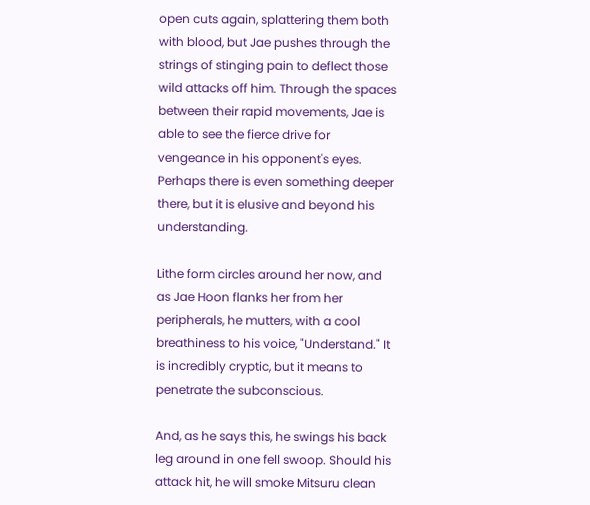open cuts again, splattering them both with blood, but Jae pushes through the strings of stinging pain to deflect those wild attacks off him. Through the spaces between their rapid movements, Jae is able to see the fierce drive for vengeance in his opponent's eyes. Perhaps there is even something deeper there, but it is elusive and beyond his understanding.

Lithe form circles around her now, and as Jae Hoon flanks her from her peripherals, he mutters, with a cool breathiness to his voice, "Understand." It is incredibly cryptic, but it means to penetrate the subconscious.

And, as he says this, he swings his back leg around in one fell swoop. Should his attack hit, he will smoke Mitsuru clean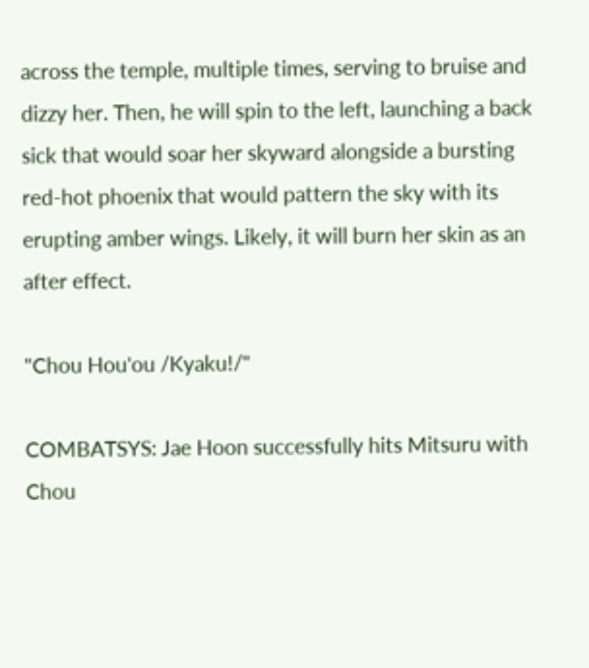across the temple, multiple times, serving to bruise and dizzy her. Then, he will spin to the left, launching a back sick that would soar her skyward alongside a bursting red-hot phoenix that would pattern the sky with its erupting amber wings. Likely, it will burn her skin as an after effect.

"Chou Hou'ou /Kyaku!/"

COMBATSYS: Jae Hoon successfully hits Mitsuru with Chou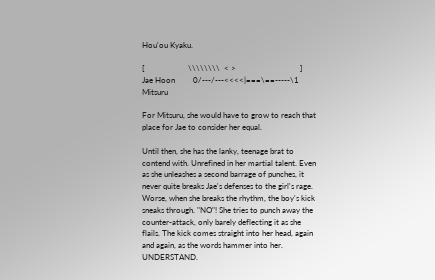Hou'ou Kyaku.

[                      \\\\\\\\  < >                                ]
Jae Hoon         0/---/---<<<<|===\==-----\1          Mitsuru

For Mitsuru, she would have to grow to reach that place for Jae to consider her equal.

Until then, she has the lanky, teenage brat to contend with. Unrefined in her martial talent. Even as she unleashes a second barrage of punches, it never quite breaks Jae's defenses to the girl's rage. Worse, when she breaks the rhythm, the boy's kick sneaks through. "NO"! She tries to punch away the counter-attack, only barely deflecting it as she flails. The kick comes straight into her head, again and again, as the words hammer into her. UNDERSTAND.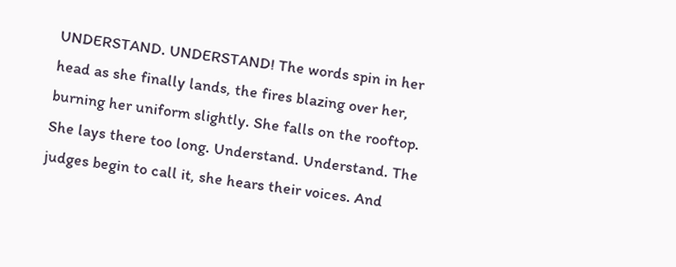UNDERSTAND. UNDERSTAND! The words spin in her head as she finally lands, the fires blazing over her, burning her uniform slightly. She falls on the rooftop. She lays there too long. Understand. Understand. The judges begin to call it, she hears their voices. And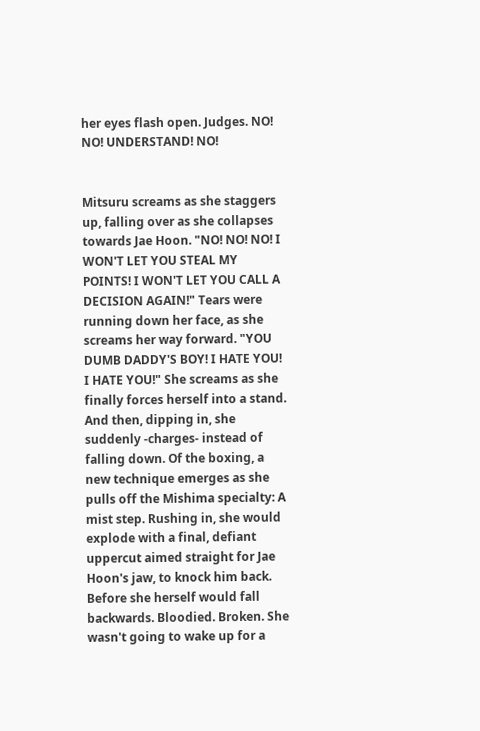her eyes flash open. Judges. NO! NO! UNDERSTAND! NO!


Mitsuru screams as she staggers up, falling over as she collapses towards Jae Hoon. "NO! NO! NO! I WON'T LET YOU STEAL MY POINTS! I WON'T LET YOU CALL A DECISION AGAIN!" Tears were running down her face, as she screams her way forward. "YOU DUMB DADDY'S BOY! I HATE YOU! I HATE YOU!" She screams as she finally forces herself into a stand. And then, dipping in, she suddenly -charges- instead of falling down. Of the boxing, a new technique emerges as she pulls off the Mishima specialty: A mist step. Rushing in, she would explode with a final, defiant uppercut aimed straight for Jae Hoon's jaw, to knock him back. Before she herself would fall backwards. Bloodied. Broken. She wasn't going to wake up for a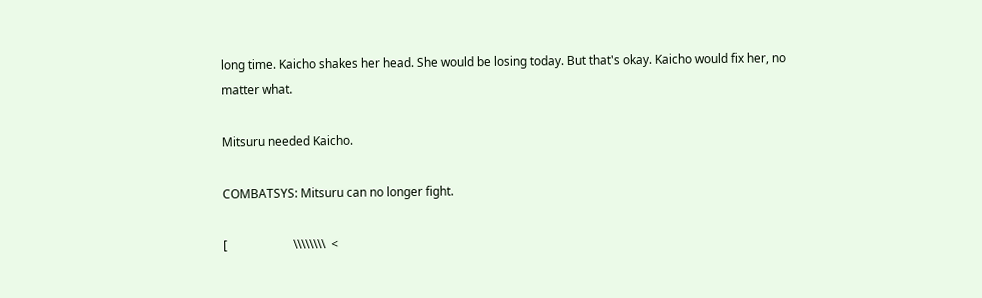long time. Kaicho shakes her head. She would be losing today. But that's okay. Kaicho would fix her, no matter what.

Mitsuru needed Kaicho.

COMBATSYS: Mitsuru can no longer fight.

[                      \\\\\\\\  <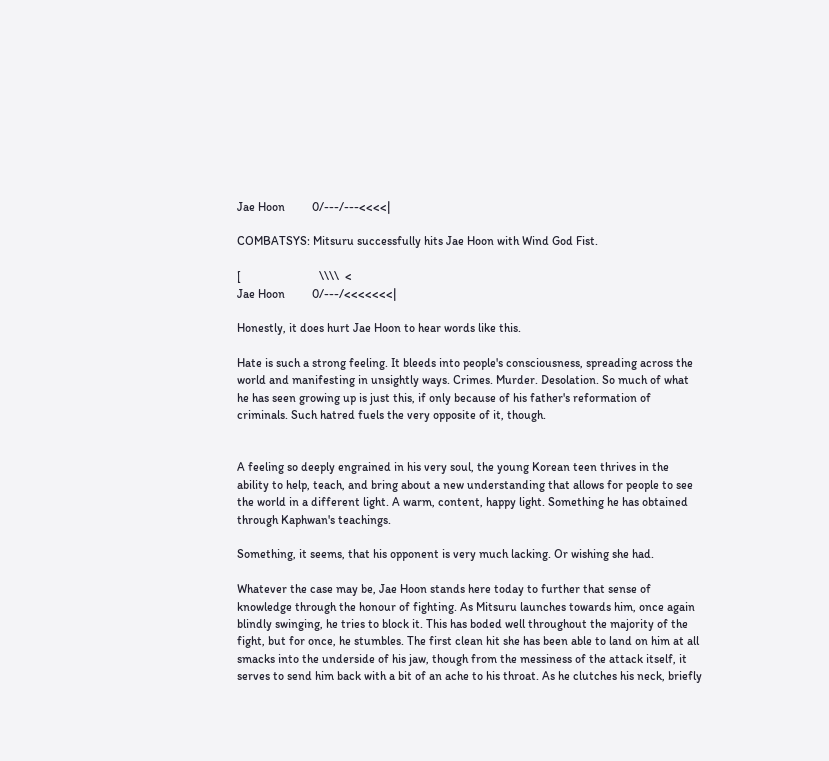Jae Hoon         0/---/---<<<<|

COMBATSYS: Mitsuru successfully hits Jae Hoon with Wind God Fist.

[                          \\\\  <
Jae Hoon         0/---/<<<<<<<|

Honestly, it does hurt Jae Hoon to hear words like this.

Hate is such a strong feeling. It bleeds into people's consciousness, spreading across the world and manifesting in unsightly ways. Crimes. Murder. Desolation. So much of what he has seen growing up is just this, if only because of his father's reformation of criminals. Such hatred fuels the very opposite of it, though.


A feeling so deeply engrained in his very soul, the young Korean teen thrives in the ability to help, teach, and bring about a new understanding that allows for people to see the world in a different light. A warm, content, happy light. Something he has obtained through Kaphwan's teachings.

Something, it seems, that his opponent is very much lacking. Or wishing she had.

Whatever the case may be, Jae Hoon stands here today to further that sense of knowledge through the honour of fighting. As Mitsuru launches towards him, once again blindly swinging, he tries to block it. This has boded well throughout the majority of the fight, but for once, he stumbles. The first clean hit she has been able to land on him at all smacks into the underside of his jaw, though from the messiness of the attack itself, it serves to send him back with a bit of an ache to his throat. As he clutches his neck, briefly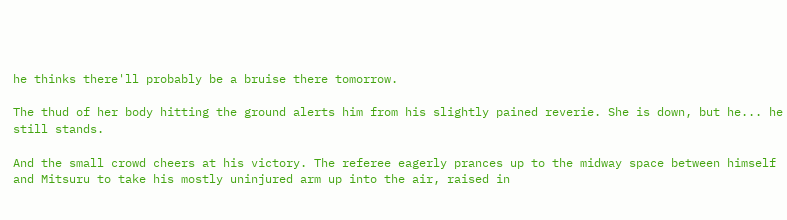he thinks there'll probably be a bruise there tomorrow.

The thud of her body hitting the ground alerts him from his slightly pained reverie. She is down, but he... he still stands.

And the small crowd cheers at his victory. The referee eagerly prances up to the midway space between himself and Mitsuru to take his mostly uninjured arm up into the air, raised in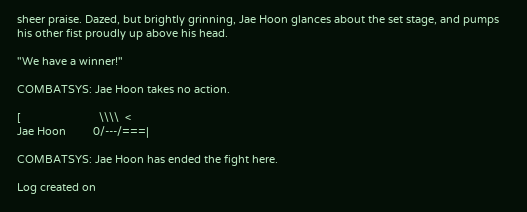sheer praise. Dazed, but brightly grinning, Jae Hoon glances about the set stage, and pumps his other fist proudly up above his head.

"We have a winner!"

COMBATSYS: Jae Hoon takes no action.

[                          \\\\  <
Jae Hoon         0/---/===|

COMBATSYS: Jae Hoon has ended the fight here.

Log created on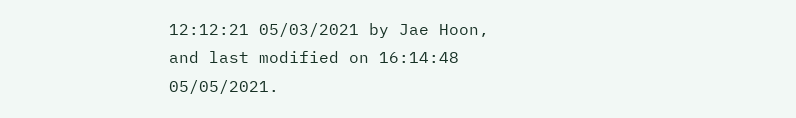12:12:21 05/03/2021 by Jae Hoon, and last modified on 16:14:48 05/05/2021.